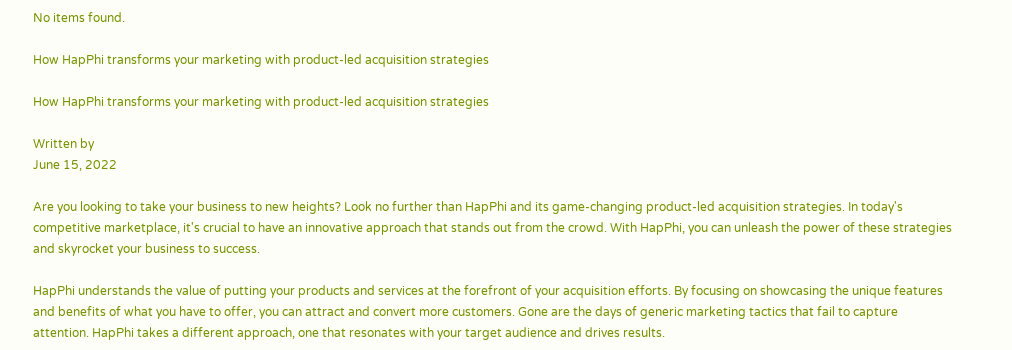No items found.

How HapPhi transforms your marketing with product-led acquisition strategies

How HapPhi transforms your marketing with product-led acquisition strategies

Written by
June 15, 2022

Are you looking to take your business to new heights? Look no further than HapPhi and its game-changing product-led acquisition strategies. In today's competitive marketplace, it's crucial to have an innovative approach that stands out from the crowd. With HapPhi, you can unleash the power of these strategies and skyrocket your business to success.

HapPhi understands the value of putting your products and services at the forefront of your acquisition efforts. By focusing on showcasing the unique features and benefits of what you have to offer, you can attract and convert more customers. Gone are the days of generic marketing tactics that fail to capture attention. HapPhi takes a different approach, one that resonates with your target audience and drives results.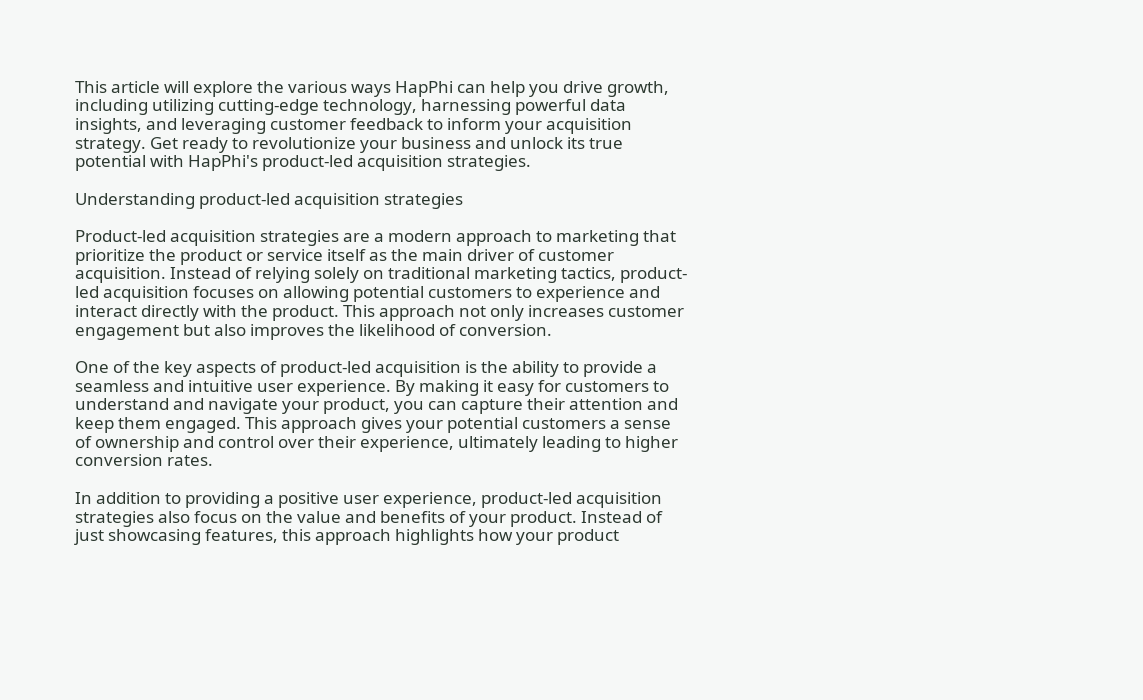This article will explore the various ways HapPhi can help you drive growth, including utilizing cutting-edge technology, harnessing powerful data insights, and leveraging customer feedback to inform your acquisition strategy. Get ready to revolutionize your business and unlock its true potential with HapPhi's product-led acquisition strategies.

Understanding product-led acquisition strategies

Product-led acquisition strategies are a modern approach to marketing that prioritize the product or service itself as the main driver of customer acquisition. Instead of relying solely on traditional marketing tactics, product-led acquisition focuses on allowing potential customers to experience and interact directly with the product. This approach not only increases customer engagement but also improves the likelihood of conversion.

One of the key aspects of product-led acquisition is the ability to provide a seamless and intuitive user experience. By making it easy for customers to understand and navigate your product, you can capture their attention and keep them engaged. This approach gives your potential customers a sense of ownership and control over their experience, ultimately leading to higher conversion rates.

In addition to providing a positive user experience, product-led acquisition strategies also focus on the value and benefits of your product. Instead of just showcasing features, this approach highlights how your product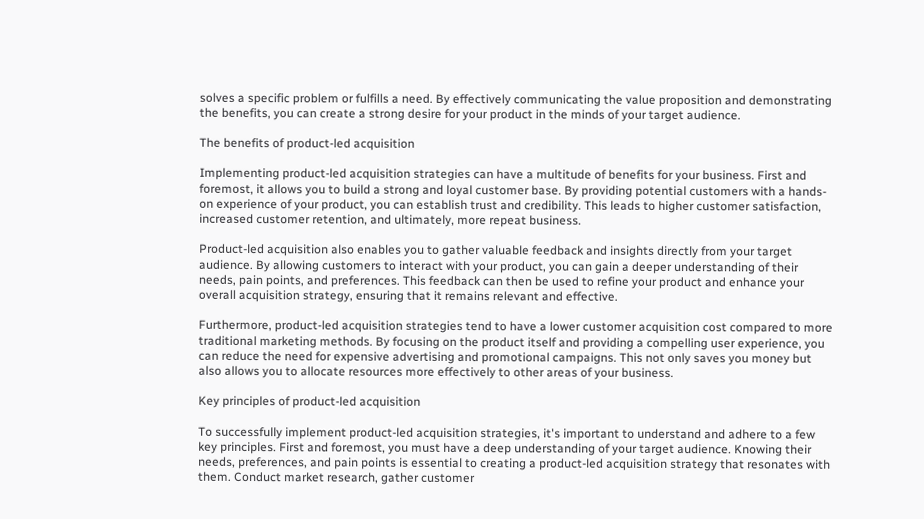solves a specific problem or fulfills a need. By effectively communicating the value proposition and demonstrating the benefits, you can create a strong desire for your product in the minds of your target audience.

The benefits of product-led acquisition

Implementing product-led acquisition strategies can have a multitude of benefits for your business. First and foremost, it allows you to build a strong and loyal customer base. By providing potential customers with a hands-on experience of your product, you can establish trust and credibility. This leads to higher customer satisfaction, increased customer retention, and ultimately, more repeat business.

Product-led acquisition also enables you to gather valuable feedback and insights directly from your target audience. By allowing customers to interact with your product, you can gain a deeper understanding of their needs, pain points, and preferences. This feedback can then be used to refine your product and enhance your overall acquisition strategy, ensuring that it remains relevant and effective.

Furthermore, product-led acquisition strategies tend to have a lower customer acquisition cost compared to more traditional marketing methods. By focusing on the product itself and providing a compelling user experience, you can reduce the need for expensive advertising and promotional campaigns. This not only saves you money but also allows you to allocate resources more effectively to other areas of your business.

Key principles of product-led acquisition

To successfully implement product-led acquisition strategies, it's important to understand and adhere to a few key principles. First and foremost, you must have a deep understanding of your target audience. Knowing their needs, preferences, and pain points is essential to creating a product-led acquisition strategy that resonates with them. Conduct market research, gather customer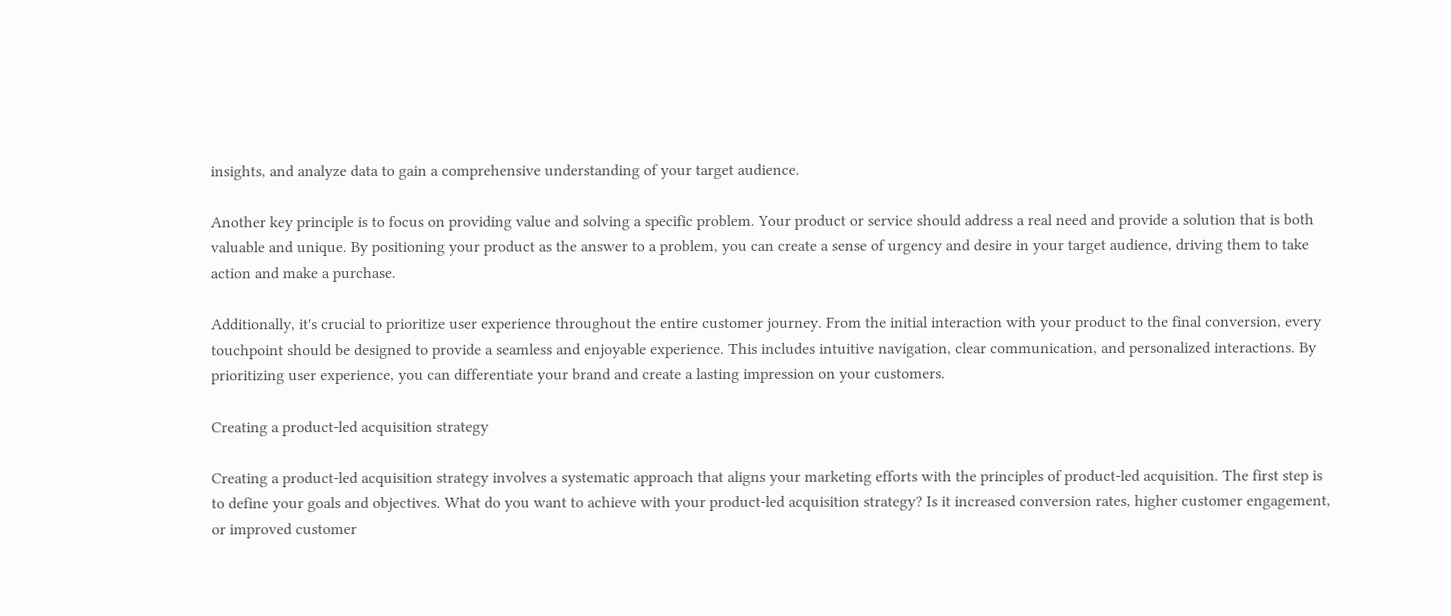insights, and analyze data to gain a comprehensive understanding of your target audience.

Another key principle is to focus on providing value and solving a specific problem. Your product or service should address a real need and provide a solution that is both valuable and unique. By positioning your product as the answer to a problem, you can create a sense of urgency and desire in your target audience, driving them to take action and make a purchase.

Additionally, it's crucial to prioritize user experience throughout the entire customer journey. From the initial interaction with your product to the final conversion, every touchpoint should be designed to provide a seamless and enjoyable experience. This includes intuitive navigation, clear communication, and personalized interactions. By prioritizing user experience, you can differentiate your brand and create a lasting impression on your customers.

Creating a product-led acquisition strategy

Creating a product-led acquisition strategy involves a systematic approach that aligns your marketing efforts with the principles of product-led acquisition. The first step is to define your goals and objectives. What do you want to achieve with your product-led acquisition strategy? Is it increased conversion rates, higher customer engagement, or improved customer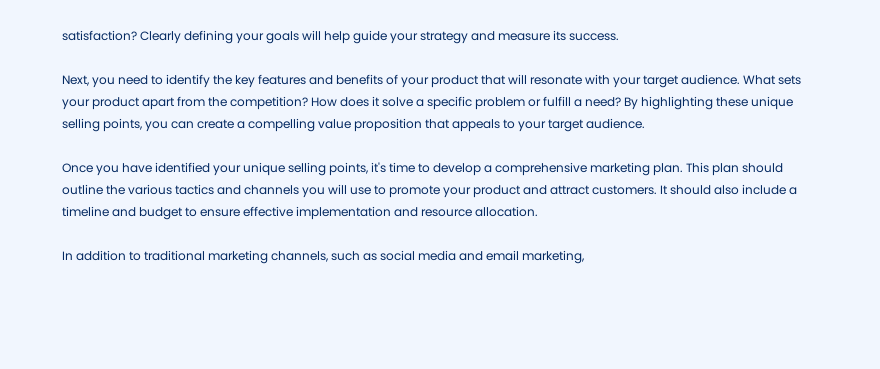satisfaction? Clearly defining your goals will help guide your strategy and measure its success.

Next, you need to identify the key features and benefits of your product that will resonate with your target audience. What sets your product apart from the competition? How does it solve a specific problem or fulfill a need? By highlighting these unique selling points, you can create a compelling value proposition that appeals to your target audience.

Once you have identified your unique selling points, it's time to develop a comprehensive marketing plan. This plan should outline the various tactics and channels you will use to promote your product and attract customers. It should also include a timeline and budget to ensure effective implementation and resource allocation.

In addition to traditional marketing channels, such as social media and email marketing,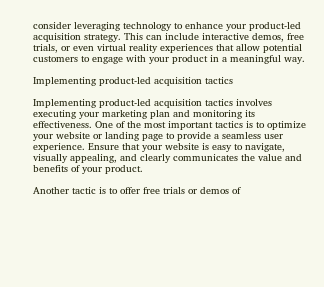consider leveraging technology to enhance your product-led acquisition strategy. This can include interactive demos, free trials, or even virtual reality experiences that allow potential customers to engage with your product in a meaningful way.

Implementing product-led acquisition tactics

Implementing product-led acquisition tactics involves executing your marketing plan and monitoring its effectiveness. One of the most important tactics is to optimize your website or landing page to provide a seamless user experience. Ensure that your website is easy to navigate, visually appealing, and clearly communicates the value and benefits of your product.

Another tactic is to offer free trials or demos of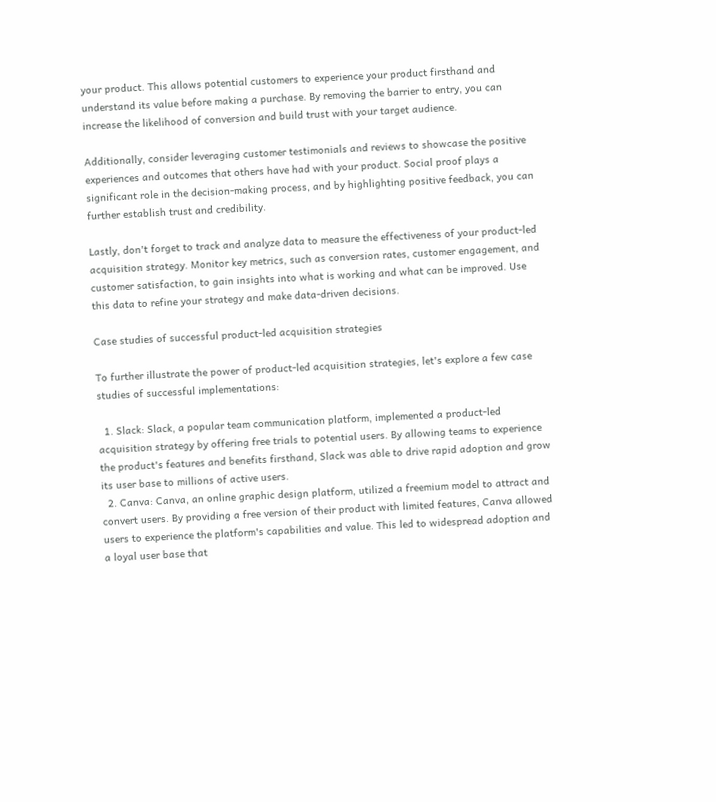your product. This allows potential customers to experience your product firsthand and understand its value before making a purchase. By removing the barrier to entry, you can increase the likelihood of conversion and build trust with your target audience.

Additionally, consider leveraging customer testimonials and reviews to showcase the positive experiences and outcomes that others have had with your product. Social proof plays a significant role in the decision-making process, and by highlighting positive feedback, you can further establish trust and credibility.

Lastly, don't forget to track and analyze data to measure the effectiveness of your product-led acquisition strategy. Monitor key metrics, such as conversion rates, customer engagement, and customer satisfaction, to gain insights into what is working and what can be improved. Use this data to refine your strategy and make data-driven decisions.

Case studies of successful product-led acquisition strategies

To further illustrate the power of product-led acquisition strategies, let's explore a few case studies of successful implementations:

  1. Slack: Slack, a popular team communication platform, implemented a product-led acquisition strategy by offering free trials to potential users. By allowing teams to experience the product's features and benefits firsthand, Slack was able to drive rapid adoption and grow its user base to millions of active users.
  2. Canva: Canva, an online graphic design platform, utilized a freemium model to attract and convert users. By providing a free version of their product with limited features, Canva allowed users to experience the platform's capabilities and value. This led to widespread adoption and a loyal user base that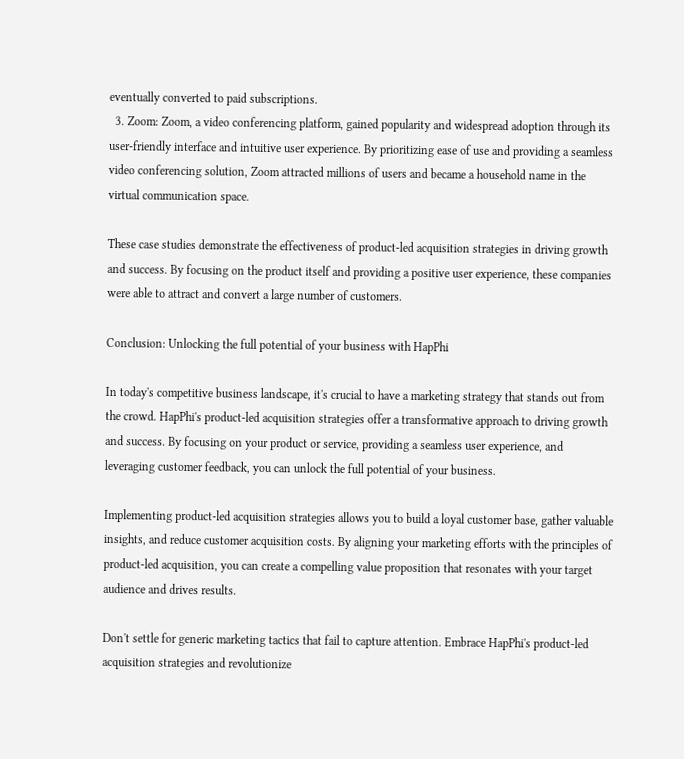eventually converted to paid subscriptions.
  3. Zoom: Zoom, a video conferencing platform, gained popularity and widespread adoption through its user-friendly interface and intuitive user experience. By prioritizing ease of use and providing a seamless video conferencing solution, Zoom attracted millions of users and became a household name in the virtual communication space.

These case studies demonstrate the effectiveness of product-led acquisition strategies in driving growth and success. By focusing on the product itself and providing a positive user experience, these companies were able to attract and convert a large number of customers.

Conclusion: Unlocking the full potential of your business with HapPhi

In today's competitive business landscape, it's crucial to have a marketing strategy that stands out from the crowd. HapPhi's product-led acquisition strategies offer a transformative approach to driving growth and success. By focusing on your product or service, providing a seamless user experience, and leveraging customer feedback, you can unlock the full potential of your business.

Implementing product-led acquisition strategies allows you to build a loyal customer base, gather valuable insights, and reduce customer acquisition costs. By aligning your marketing efforts with the principles of product-led acquisition, you can create a compelling value proposition that resonates with your target audience and drives results.

Don't settle for generic marketing tactics that fail to capture attention. Embrace HapPhi's product-led acquisition strategies and revolutionize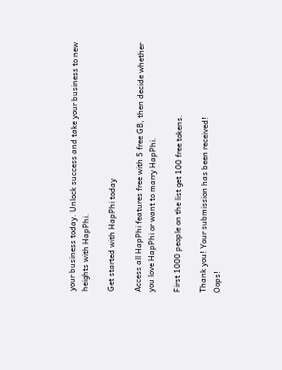your business today. Unlock success and take your business to new heights with HapPhi.

Get started with HapPhi today

Access all HapPhi features free with 5 free GB, then decide whether you love HapPhi or want to marry HapPhi.

First 1000 people on the list get 100 free tokens.

Thank you! Your submission has been received!
Oops!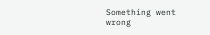Something went wrong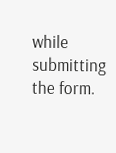while submitting the form.